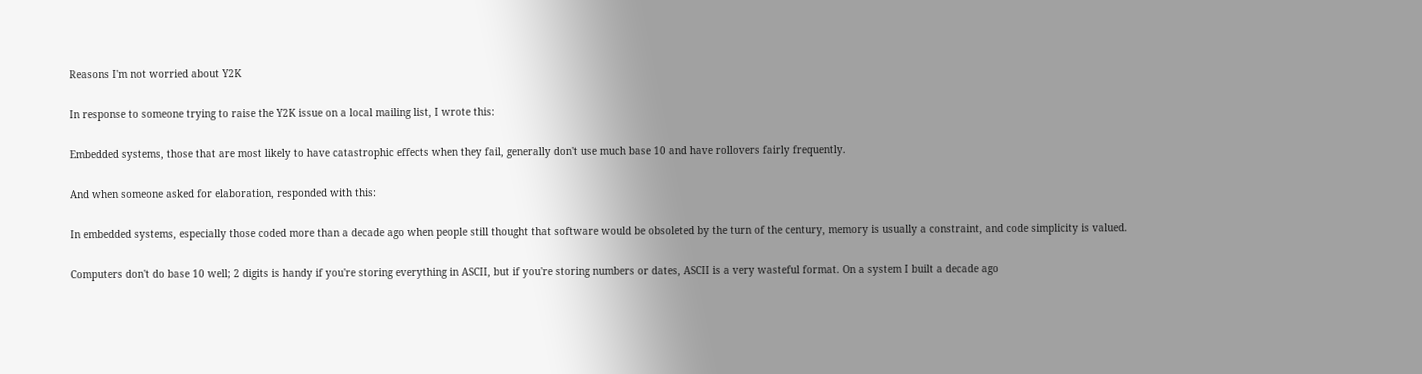Reasons I'm not worried about Y2K

In response to someone trying to raise the Y2K issue on a local mailing list, I wrote this:

Embedded systems, those that are most likely to have catastrophic effects when they fail, generally don't use much base 10 and have rollovers fairly frequently.

And when someone asked for elaboration, responded with this:

In embedded systems, especially those coded more than a decade ago when people still thought that software would be obsoleted by the turn of the century, memory is usually a constraint, and code simplicity is valued.

Computers don't do base 10 well; 2 digits is handy if you're storing everything in ASCII, but if you're storing numbers or dates, ASCII is a very wasteful format. On a system I built a decade ago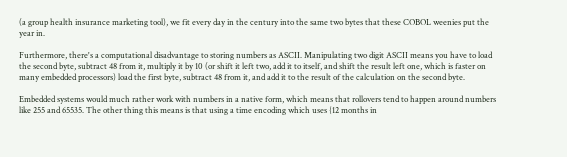(a group health insurance marketing tool), we fit every day in the century into the same two bytes that these COBOL weenies put the year in.

Furthermore, there's a computational disadvantage to storing numbers as ASCII. Manipulating two digit ASCII means you have to load the second byte, subtract 48 from it, multiply it by 10 (or shift it left two, add it to itself, and shift the result left one, which is faster on many embedded processors) load the first byte, subtract 48 from it, and add it to the result of the calculation on the second byte.

Embedded systems would much rather work with numbers in a native form, which means that rollovers tend to happen around numbers like 255 and 65535. The other thing this means is that using a time encoding which uses {12 months in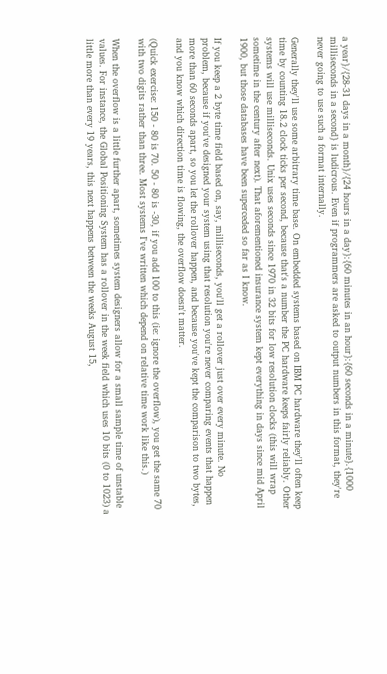a year}/{28-31 days in a month}/{24 hours in a day}:{60 minutes in an hour}:{60 seconds in a minute}.{1000 milliseconds in a second} is ludicrous. Even if programmers are asked to output numbers in this format, they're never going to use such a format internally.

Generally they'll use some arbitrary time base. On embedded systems based on IBM PC hardware they'll often keep time by counting 18.2 clock ticks per second, because that's a number the PC hardware keeps fairly reliably. Other systems will use milliseconds. Unix uses seconds since 1970 in 32 bits for low resolution clocks (this will wrap sometime in the century after next). That aforementioned insurance system kept everything in days since mid April 1900, but those databases have been superceded so far as I know.

If you keep a 2 byte time field based on, say, milliseconds, you'll get a rollover just over every minute. No problem, because if you've designed your system using that resolution you're never comparing events that happen more than 60 seconds apart, so you let the rollover happen, and because you've kept the comparison to two bytes, and you know which direction time is flowing, the overflow doesn't matter.

(Quick exercise: 150 - 80 is 70. 50 - 80 is -30, if you add 100 to this (ie: ignore the overflow), you get the same 70 with two digits rather than three. Most systems I've written which depend on relative time work like this.)

When the overflow is a little further apart, sometimes system designers allow for a small sample time of unstable values. For instance, the Global Positioning System has a rollover in the week field which uses 10 bits (0 to 1023) a little more than every 19 years, this next happens between the weeks August 15,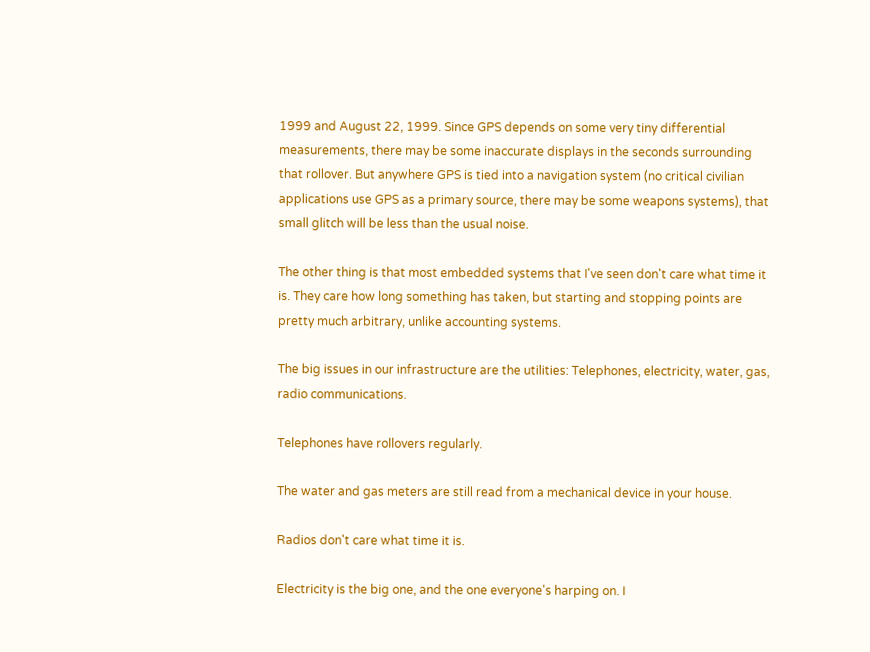1999 and August 22, 1999. Since GPS depends on some very tiny differential measurements, there may be some inaccurate displays in the seconds surrounding that rollover. But anywhere GPS is tied into a navigation system (no critical civilian applications use GPS as a primary source, there may be some weapons systems), that small glitch will be less than the usual noise.

The other thing is that most embedded systems that I've seen don't care what time it is. They care how long something has taken, but starting and stopping points are pretty much arbitrary, unlike accounting systems.

The big issues in our infrastructure are the utilities: Telephones, electricity, water, gas, radio communications.

Telephones have rollovers regularly.

The water and gas meters are still read from a mechanical device in your house.

Radios don't care what time it is.

Electricity is the big one, and the one everyone's harping on. I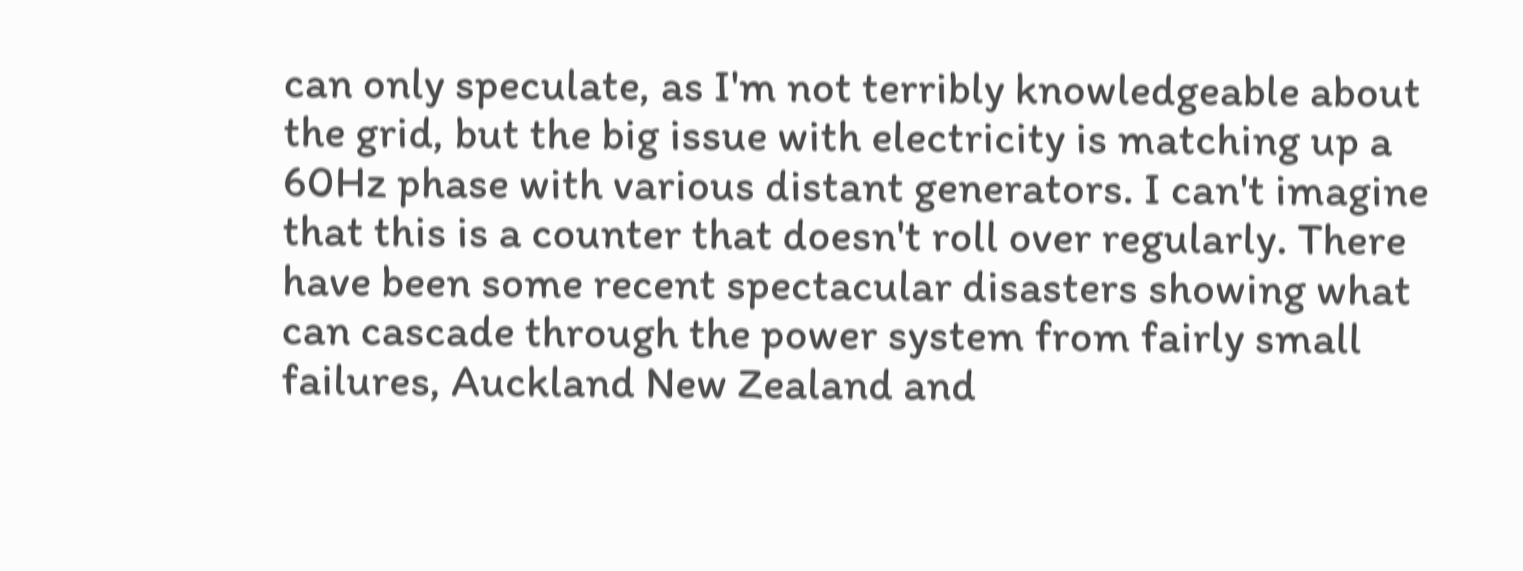can only speculate, as I'm not terribly knowledgeable about the grid, but the big issue with electricity is matching up a 60Hz phase with various distant generators. I can't imagine that this is a counter that doesn't roll over regularly. There have been some recent spectacular disasters showing what can cascade through the power system from fairly small failures, Auckland New Zealand and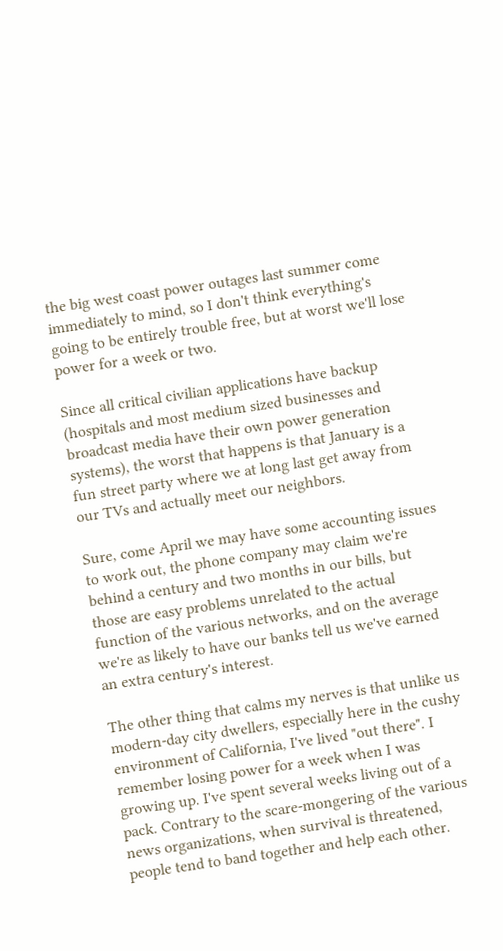the big west coast power outages last summer come immediately to mind, so I don't think everything's going to be entirely trouble free, but at worst we'll lose power for a week or two.

Since all critical civilian applications have backup (hospitals and most medium sized businesses and broadcast media have their own power generation systems), the worst that happens is that January is a fun street party where we at long last get away from our TVs and actually meet our neighbors.

Sure, come April we may have some accounting issues to work out, the phone company may claim we're behind a century and two months in our bills, but those are easy problems unrelated to the actual function of the various networks, and on the average we're as likely to have our banks tell us we've earned an extra century's interest.

The other thing that calms my nerves is that unlike us modern-day city dwellers, especially here in the cushy environment of California, I've lived "out there". I remember losing power for a week when I was growing up. I've spent several weeks living out of a pack. Contrary to the scare-mongering of the various news organizations, when survival is threatened, people tend to band together and help each other.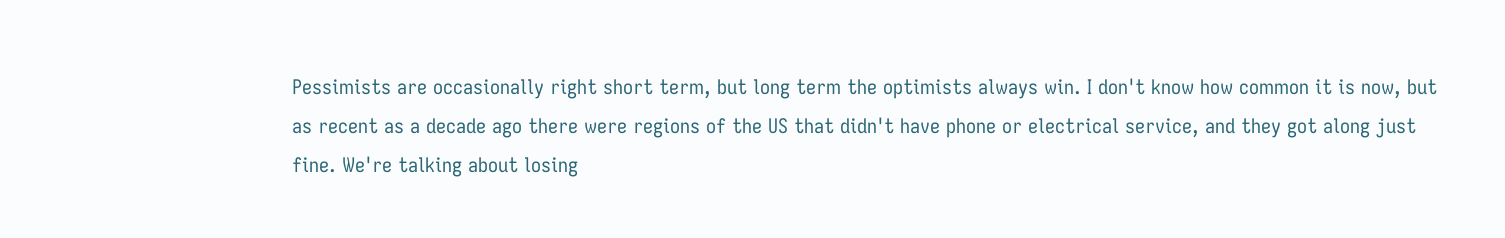Pessimists are occasionally right short term, but long term the optimists always win. I don't know how common it is now, but as recent as a decade ago there were regions of the US that didn't have phone or electrical service, and they got along just fine. We're talking about losing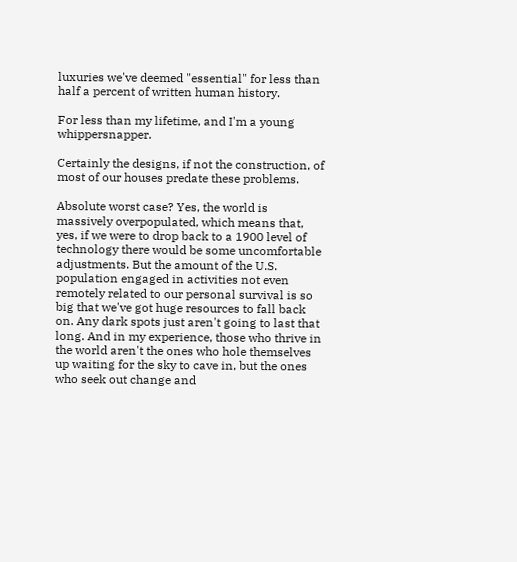luxuries we've deemed "essential" for less than half a percent of written human history.

For less than my lifetime, and I'm a young whippersnapper.

Certainly the designs, if not the construction, of most of our houses predate these problems.

Absolute worst case? Yes, the world is massively overpopulated, which means that, yes, if we were to drop back to a 1900 level of technology there would be some uncomfortable adjustments. But the amount of the U.S. population engaged in activities not even remotely related to our personal survival is so big that we've got huge resources to fall back on. Any dark spots just aren't going to last that long. And in my experience, those who thrive in the world aren't the ones who hole themselves up waiting for the sky to cave in, but the ones who seek out change and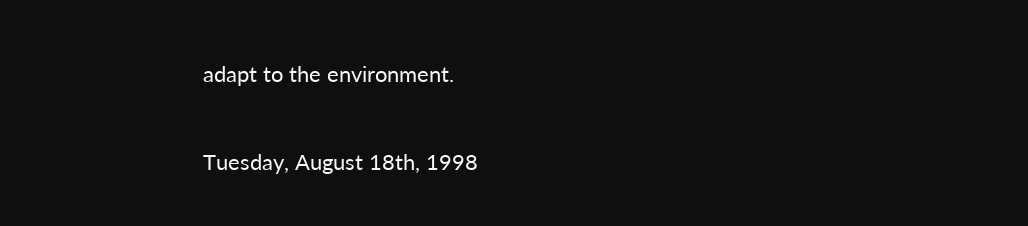adapt to the environment.

Tuesday, August 18th, 1998